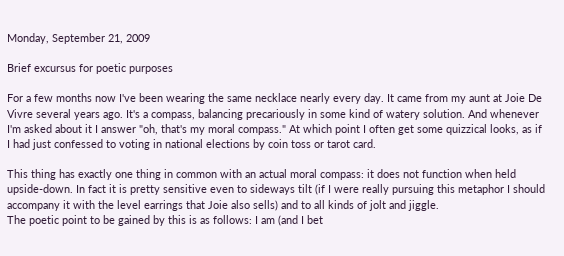Monday, September 21, 2009

Brief excursus for poetic purposes

For a few months now I've been wearing the same necklace nearly every day. It came from my aunt at Joie De Vivre several years ago. It's a compass, balancing precariously in some kind of watery solution. And whenever I'm asked about it I answer "oh, that's my moral compass." At which point I often get some quizzical looks, as if I had just confessed to voting in national elections by coin toss or tarot card.

This thing has exactly one thing in common with an actual moral compass: it does not function when held upside-down. In fact it is pretty sensitive even to sideways tilt (if I were really pursuing this metaphor I should accompany it with the level earrings that Joie also sells) and to all kinds of jolt and jiggle.
The poetic point to be gained by this is as follows: I am (and I bet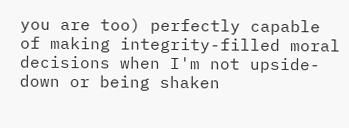you are too) perfectly capable of making integrity-filled moral decisions when I'm not upside-down or being shaken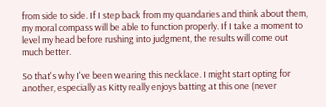from side to side. If I step back from my quandaries and think about them, my moral compass will be able to function properly. If I take a moment to level my head before rushing into judgment, the results will come out much better.

So that's why I've been wearing this necklace. I might start opting for another, especially as Kitty really enjoys batting at this one (never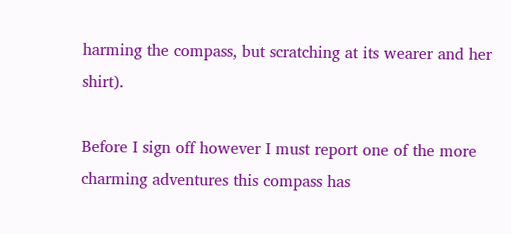harming the compass, but scratching at its wearer and her shirt).

Before I sign off however I must report one of the more charming adventures this compass has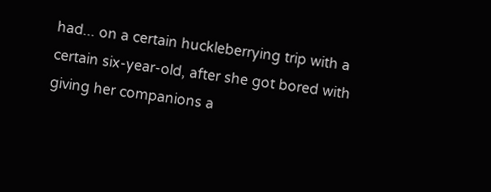had... on a certain huckleberrying trip with a certain six-year-old, after she got bored with giving her companions a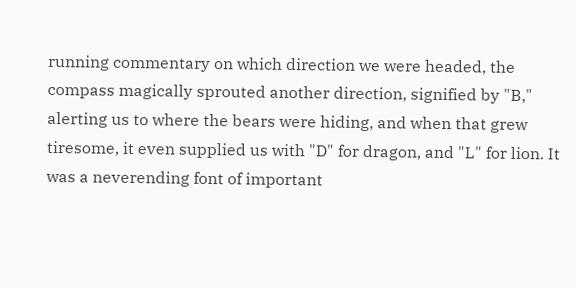running commentary on which direction we were headed, the compass magically sprouted another direction, signified by "B," alerting us to where the bears were hiding, and when that grew tiresome, it even supplied us with "D" for dragon, and "L" for lion. It was a neverending font of important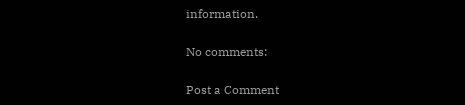information.

No comments:

Post a Comment